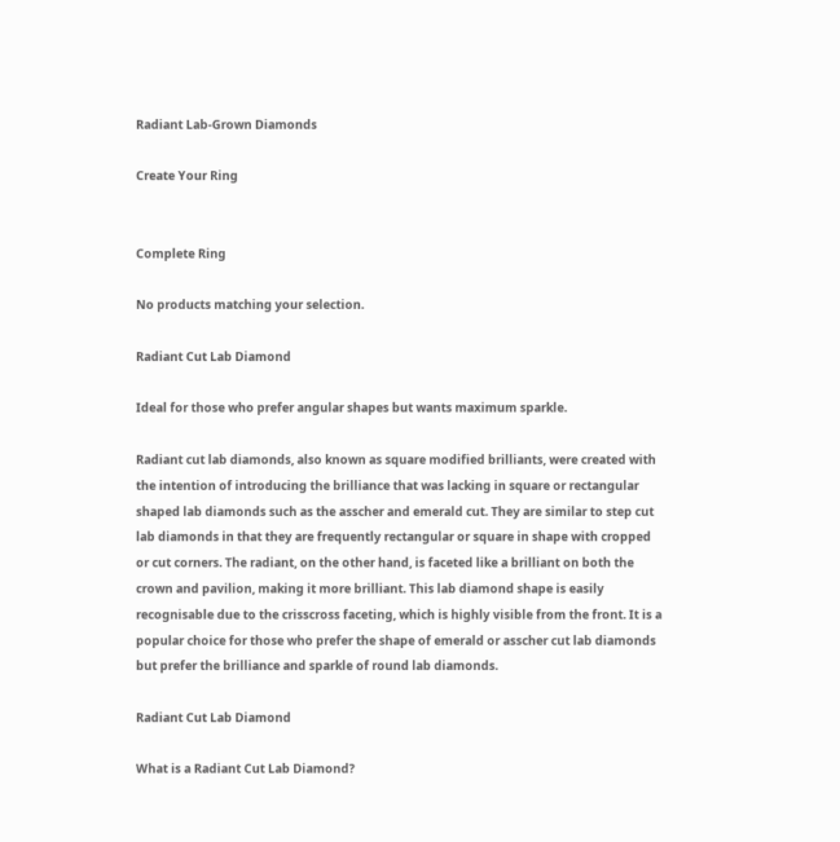Radiant Lab-Grown Diamonds

Create Your Ring


Complete Ring

No products matching your selection.

Radiant Cut Lab Diamond

Ideal for those who prefer angular shapes but wants maximum sparkle.

Radiant cut lab diamonds, also known as square modified brilliants, were created with the intention of introducing the brilliance that was lacking in square or rectangular shaped lab diamonds such as the asscher and emerald cut. They are similar to step cut lab diamonds in that they are frequently rectangular or square in shape with cropped or cut corners. The radiant, on the other hand, is faceted like a brilliant on both the crown and pavilion, making it more brilliant. This lab diamond shape is easily recognisable due to the crisscross faceting, which is highly visible from the front. It is a popular choice for those who prefer the shape of emerald or asscher cut lab diamonds but prefer the brilliance and sparkle of round lab diamonds.

Radiant Cut Lab Diamond

What is a Radiant Cut Lab Diamond?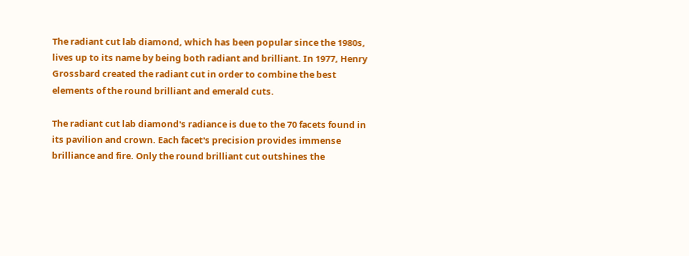The radiant cut lab diamond, which has been popular since the 1980s, lives up to its name by being both radiant and brilliant. In 1977, Henry Grossbard created the radiant cut in order to combine the best elements of the round brilliant and emerald cuts.

The radiant cut lab diamond's radiance is due to the 70 facets found in its pavilion and crown. Each facet's precision provides immense brilliance and fire. Only the round brilliant cut outshines the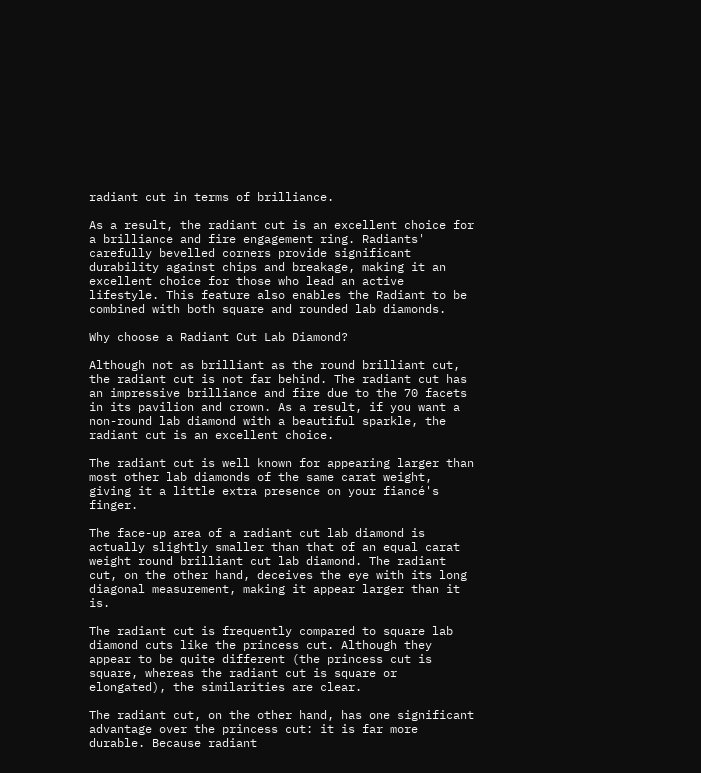radiant cut in terms of brilliance.

As a result, the radiant cut is an excellent choice for a brilliance and fire engagement ring. Radiants' carefully bevelled corners provide significant durability against chips and breakage, making it an excellent choice for those who lead an active lifestyle. This feature also enables the Radiant to be combined with both square and rounded lab diamonds.

Why choose a Radiant Cut Lab Diamond?

Although not as brilliant as the round brilliant cut, the radiant cut is not far behind. The radiant cut has an impressive brilliance and fire due to the 70 facets in its pavilion and crown. As a result, if you want a non-round lab diamond with a beautiful sparkle, the radiant cut is an excellent choice.

The radiant cut is well known for appearing larger than most other lab diamonds of the same carat weight, giving it a little extra presence on your fiancé's finger.

The face-up area of a radiant cut lab diamond is actually slightly smaller than that of an equal carat weight round brilliant cut lab diamond. The radiant cut, on the other hand, deceives the eye with its long diagonal measurement, making it appear larger than it is.

The radiant cut is frequently compared to square lab diamond cuts like the princess cut. Although they appear to be quite different (the princess cut is square, whereas the radiant cut is square or elongated), the similarities are clear.

The radiant cut, on the other hand, has one significant advantage over the princess cut: it is far more durable. Because radiant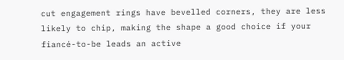cut engagement rings have bevelled corners, they are less likely to chip, making the shape a good choice if your fiancé-to-be leads an active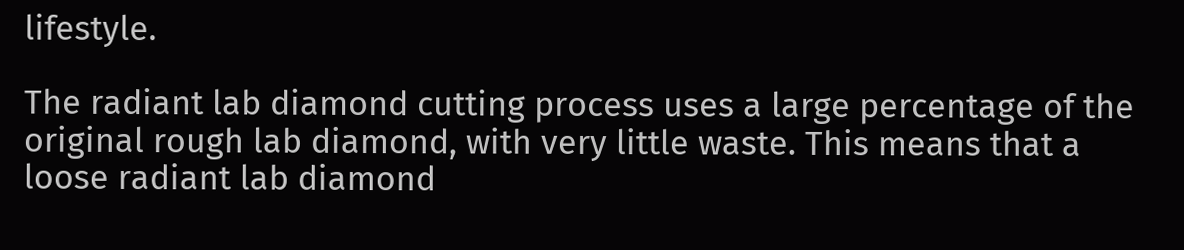lifestyle.

The radiant lab diamond cutting process uses a large percentage of the original rough lab diamond, with very little waste. This means that a loose radiant lab diamond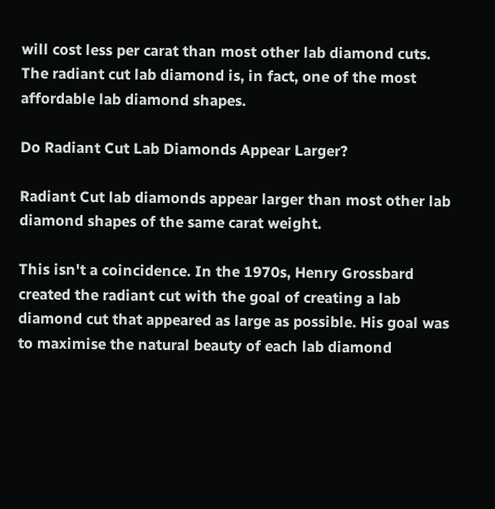will cost less per carat than most other lab diamond cuts. The radiant cut lab diamond is, in fact, one of the most affordable lab diamond shapes.

Do Radiant Cut Lab Diamonds Appear Larger?

Radiant Cut lab diamonds appear larger than most other lab diamond shapes of the same carat weight.

This isn't a coincidence. In the 1970s, Henry Grossbard created the radiant cut with the goal of creating a lab diamond cut that appeared as large as possible. His goal was to maximise the natural beauty of each lab diamond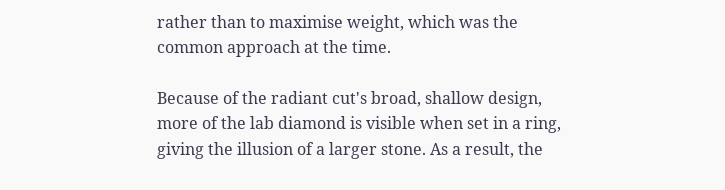rather than to maximise weight, which was the common approach at the time.

Because of the radiant cut's broad, shallow design, more of the lab diamond is visible when set in a ring, giving the illusion of a larger stone. As a result, the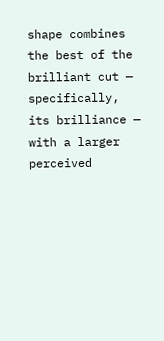shape combines the best of the brilliant cut — specifically, its brilliance — with a larger perceived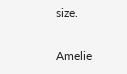size.

Amelie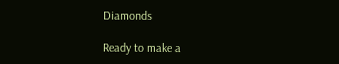Diamonds

Ready to make a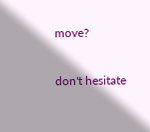move?

don't hesitate